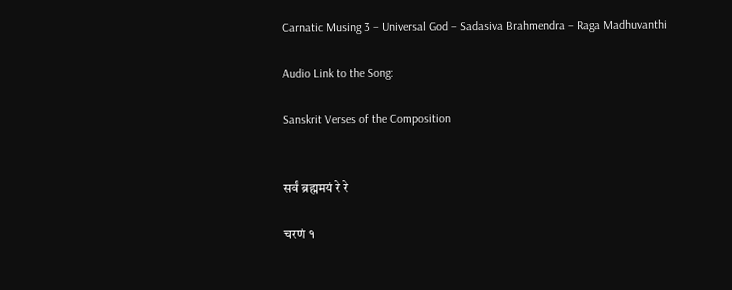Carnatic Musing 3 – Universal God – Sadasiva Brahmendra – Raga Madhuvanthi

Audio Link to the Song:

Sanskrit Verses of the Composition


सर्वं ब्रह्ममयं रे रे

चरणं १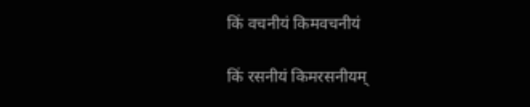किं वचनीयं किमवचनीयं

किं रसनीयं किमरसनीयम्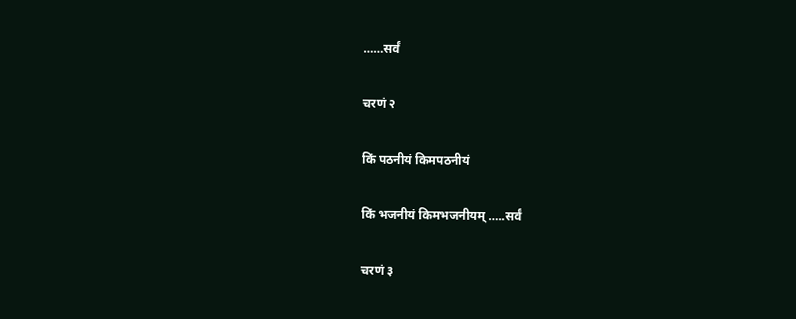……सर्वं

चरणं २

किं पठनीयं किमपठनीयं

किं भजनीयं किमभजनीयम् …..सर्वं

चरणं ३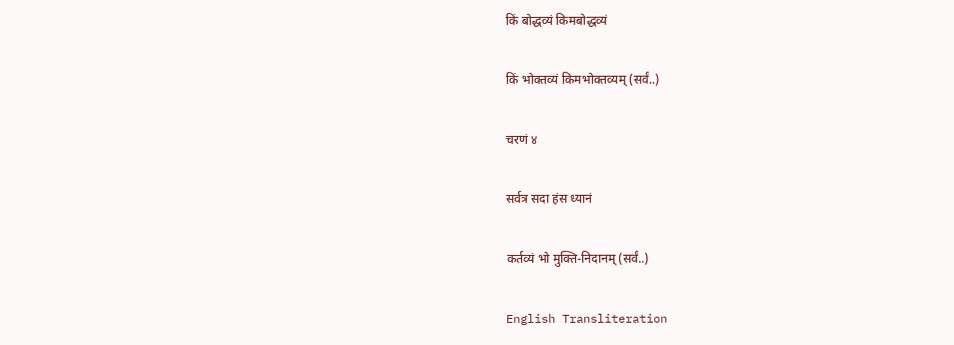किं बोद्धव्यं किमबोद्धव्यं

किं भोक्तव्यं किमभोक्तव्यम् (सर्वं..)

चरणं ४

सर्वत्र सदा हंस ध्यानं

कर्तव्यं भो मुक्ति-निदानम् (सर्वं..)

English Transliteration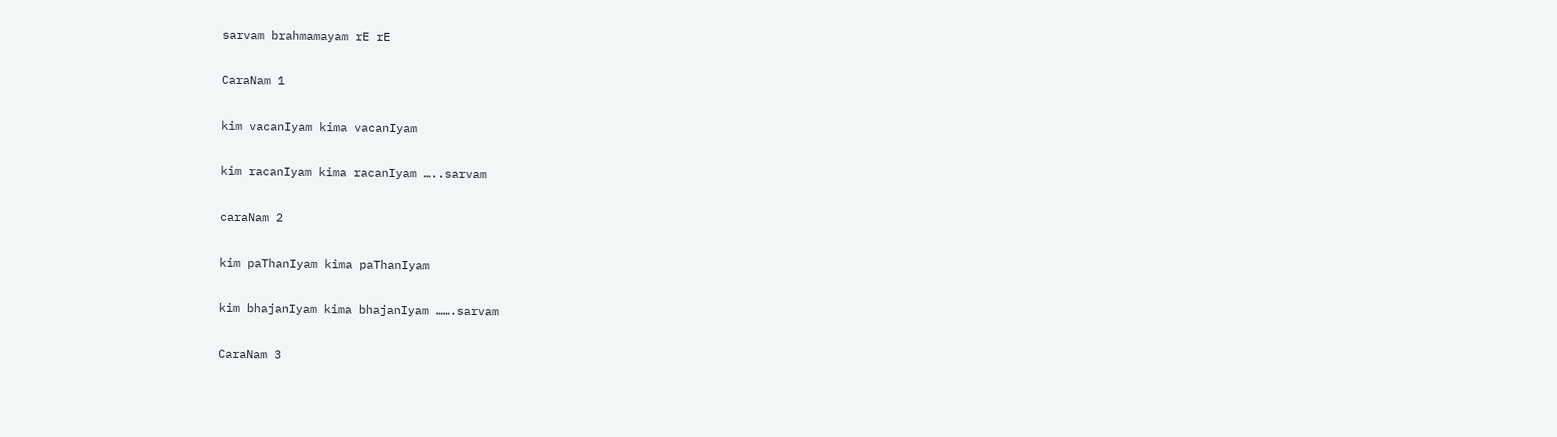sarvam brahmamayam rE rE

CaraNam 1

kim vacanIyam kima vacanIyam

kim racanIyam kima racanIyam …..sarvam

caraNam 2

kim paThanIyam kima paThanIyam

kim bhajanIyam kima bhajanIyam …….sarvam

CaraNam 3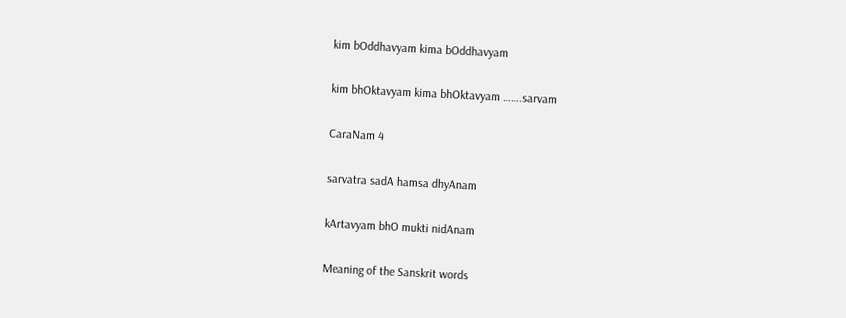kim bOddhavyam kima bOddhavyam

kim bhOktavyam kima bhOktavyam …….sarvam

CaraNam 4

sarvatra sadA hamsa dhyAnam

kArtavyam bhO mukti nidAnam

Meaning of the Sanskrit words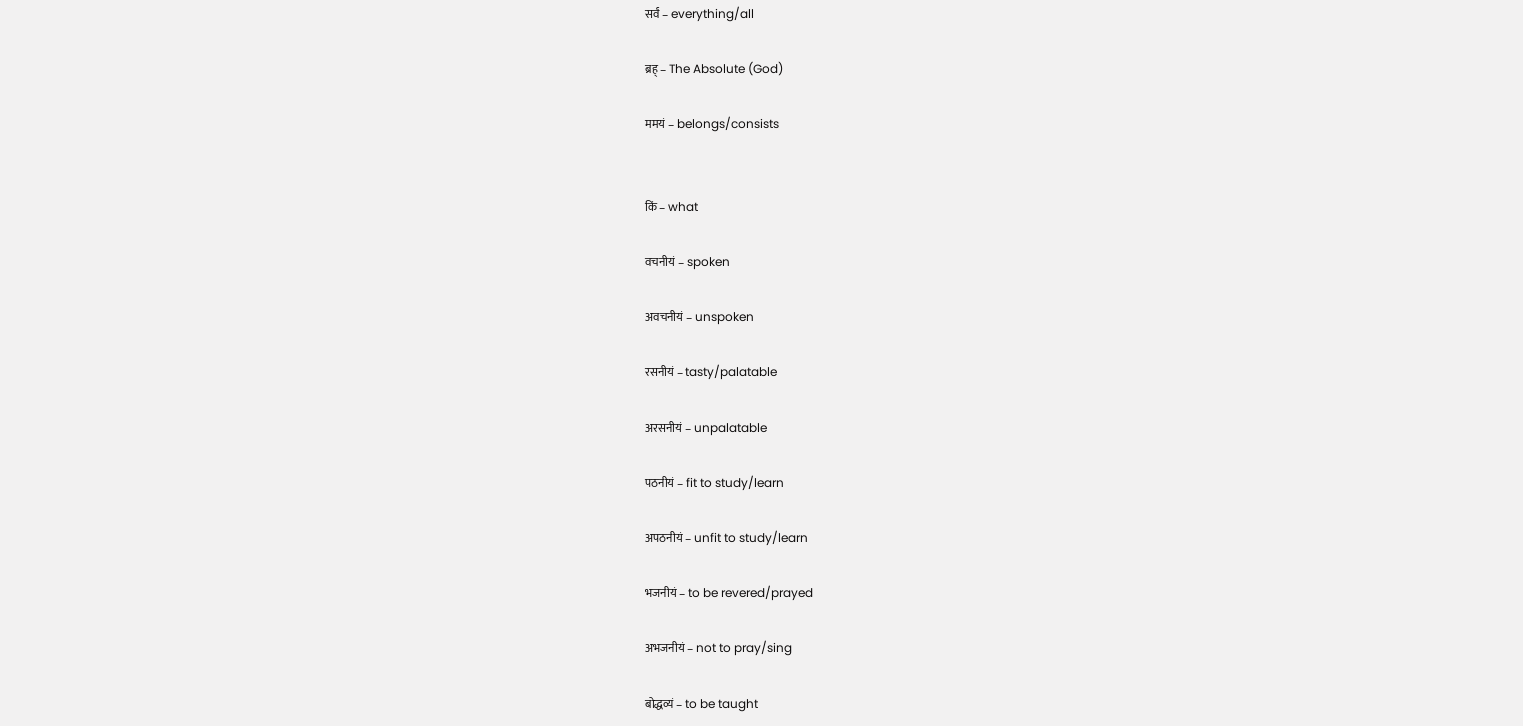सर्वं – everything/all

ब्रह् – The Absolute (God)

ममयं – belongs/consists


किं – what

वचनीयं – spoken

अवचनीयं – unspoken

रसनीयं – tasty/palatable

अरसनीयं – unpalatable

पठनीयं – fit to study/learn

अपठनीयं – unfit to study/learn

भजनीयं – to be revered/prayed

अभजनीयं – not to pray/sing

बोद्धव्यं – to be taught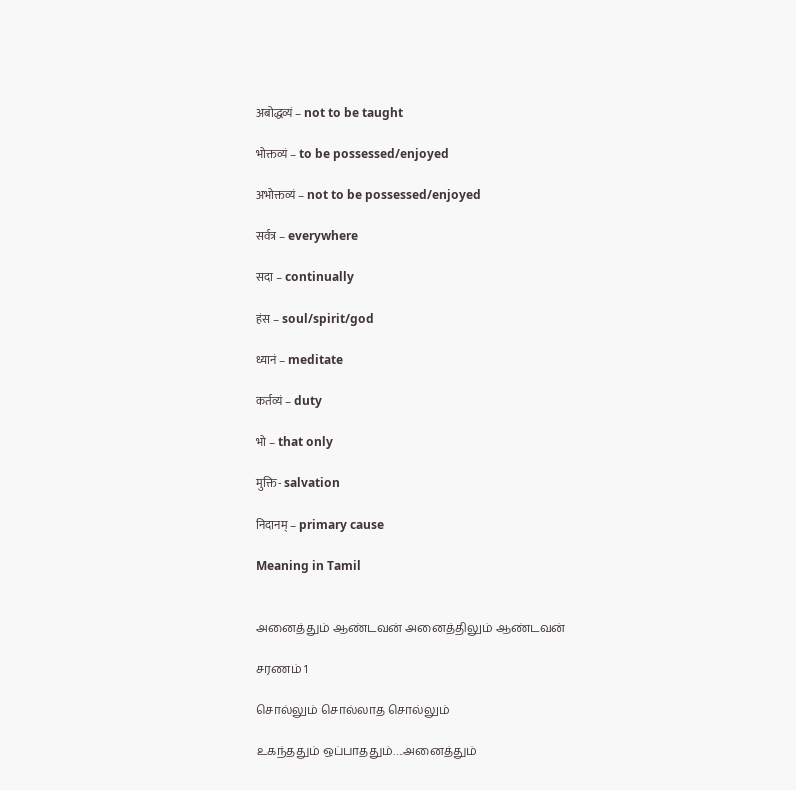अबोद्धव्यं – not to be taught

भोक्तव्यं – to be possessed/enjoyed

अभोक्तव्यं – not to be possessed/enjoyed

सर्वत्र – everywhere

सदा – continually

हंस – soul/spirit/god

ध्यानं – meditate

कर्तव्यं – duty

भो – that only

मुक्ति- salvation

निदानम् – primary cause

Meaning in Tamil


அனைத்தும் ஆண்டவன் அனைத்திலும் ஆண்டவன்

சரணம் 1

சொல்லும் சொல்லாத சொல்லும்

உகந்ததும் ஒப்பாததும்….அனைத்தும்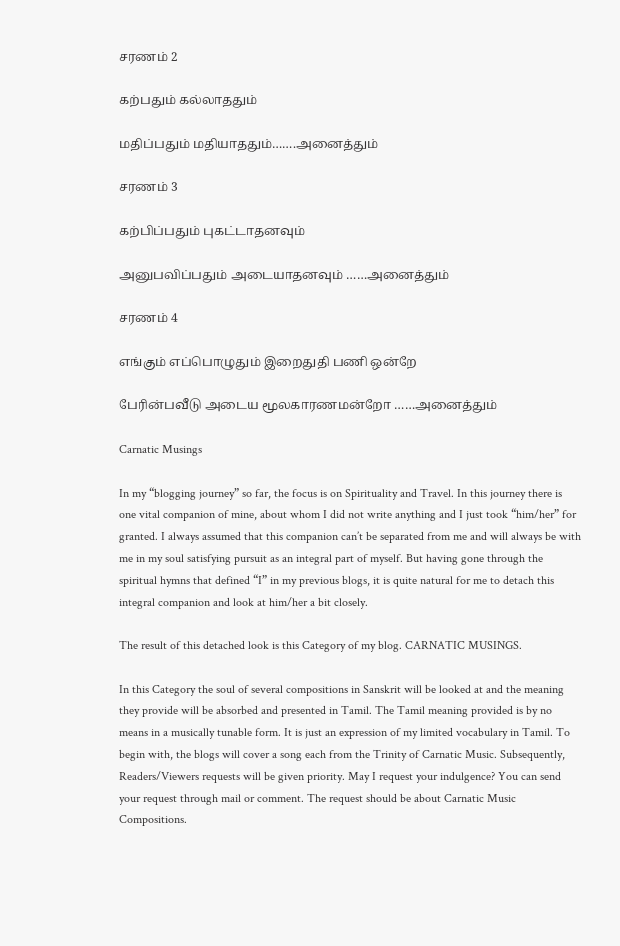சரணம் 2

கற்பதும் கல்லாததும்

மதிப்பதும் மதியாததும்…….அனைத்தும்

சரணம் 3

கற்பிப்பதும் புகட்டாதனவும்

அனுபவிப்பதும் அடையாதனவும் ……அனைத்தும்

சரணம் 4

எங்கும் எப்பொழுதும் இறைதுதி பணி ஒன்றே

பேரின்பவீடு அடைய மூலகாரணமன்றோ ……அனைத்தும்

Carnatic Musings

In my “blogging journey” so far, the focus is on Spirituality and Travel. In this journey there is one vital companion of mine, about whom I did not write anything and I just took “him/her” for granted. I always assumed that this companion can’t be separated from me and will always be with me in my soul satisfying pursuit as an integral part of myself. But having gone through the spiritual hymns that defined “I” in my previous blogs, it is quite natural for me to detach this integral companion and look at him/her a bit closely.

The result of this detached look is this Category of my blog. CARNATIC MUSINGS.

In this Category the soul of several compositions in Sanskrit will be looked at and the meaning they provide will be absorbed and presented in Tamil. The Tamil meaning provided is by no means in a musically tunable form. It is just an expression of my limited vocabulary in Tamil. To begin with, the blogs will cover a song each from the Trinity of Carnatic Music. Subsequently, Readers/Viewers requests will be given priority. May I request your indulgence? You can send your request through mail or comment. The request should be about Carnatic Music Compositions.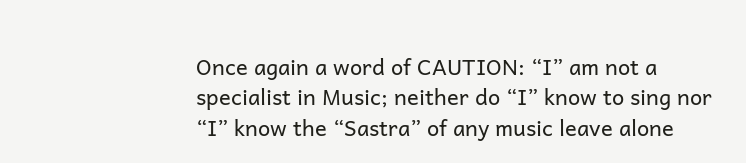Once again a word of CAUTION: “I” am not a specialist in Music; neither do “I” know to sing nor “I” know the “Sastra” of any music leave alone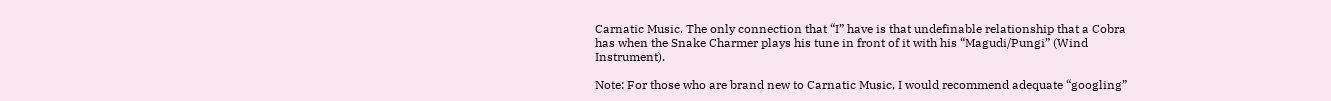Carnatic Music. The only connection that “I” have is that undefinable relationship that a Cobra has when the Snake Charmer plays his tune in front of it with his “Magudi/Pungi” (Wind Instrument).

Note: For those who are brand new to Carnatic Music, I would recommend adequate “googling”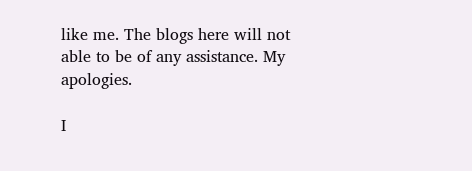like me. The blogs here will not able to be of any assistance. My apologies.

I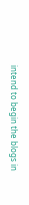intend to begin the blogs in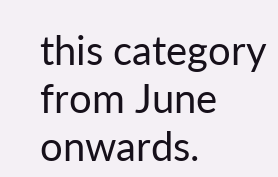this category from June onwards.